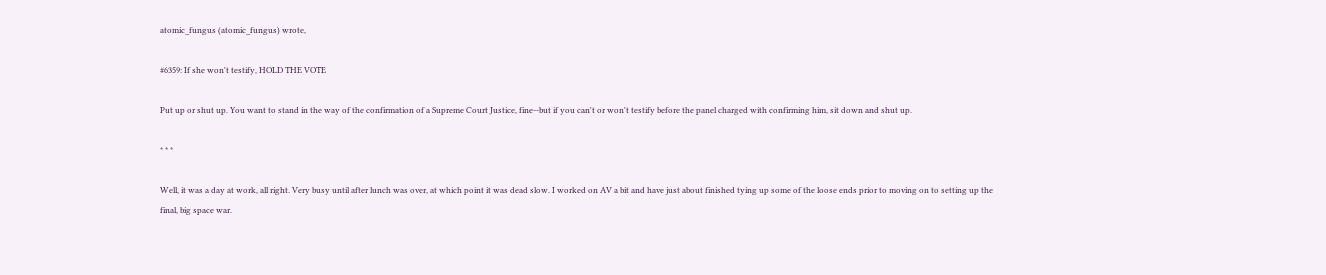atomic_fungus (atomic_fungus) wrote,

#6359: If she won't testify, HOLD THE VOTE

Put up or shut up. You want to stand in the way of the confirmation of a Supreme Court Justice, fine--but if you can't or won't testify before the panel charged with confirming him, sit down and shut up.

* * *

Well, it was a day at work, all right. Very busy until after lunch was over, at which point it was dead slow. I worked on AV a bit and have just about finished tying up some of the loose ends prior to moving on to setting up the final, big space war.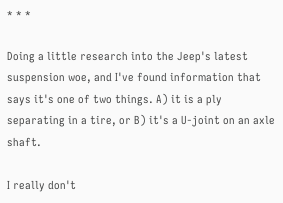* * *

Doing a little research into the Jeep's latest suspension woe, and I've found information that says it's one of two things. A) it is a ply separating in a tire, or B) it's a U-joint on an axle shaft.

I really don't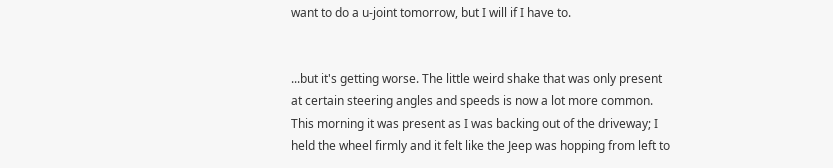want to do a u-joint tomorrow, but I will if I have to.


...but it's getting worse. The little weird shake that was only present at certain steering angles and speeds is now a lot more common. This morning it was present as I was backing out of the driveway; I held the wheel firmly and it felt like the Jeep was hopping from left to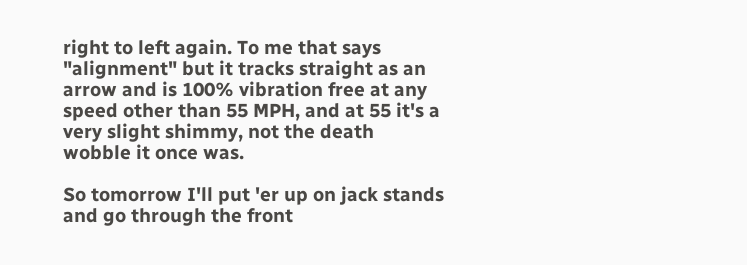right to left again. To me that says "alignment" but it tracks straight as an arrow and is 100% vibration free at any speed other than 55 MPH, and at 55 it's a very slight shimmy, not the death wobble it once was.

So tomorrow I'll put 'er up on jack stands and go through the front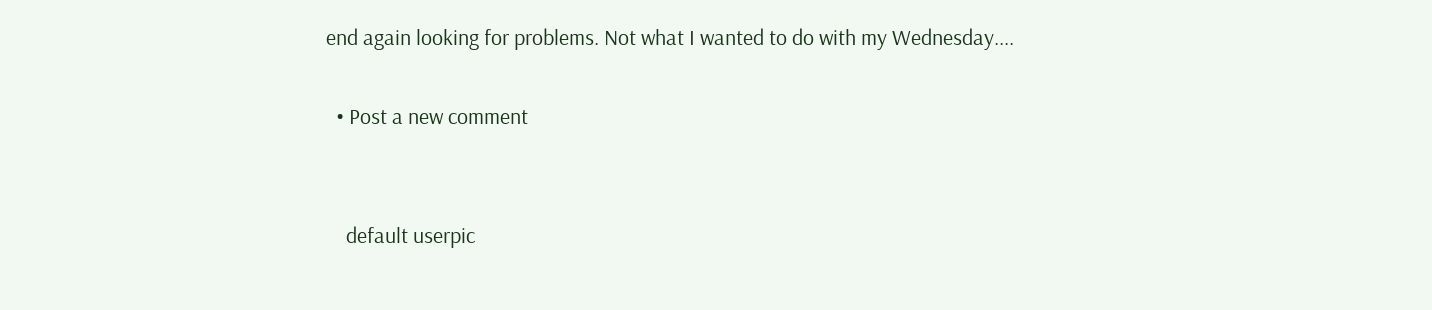end again looking for problems. Not what I wanted to do with my Wednesday....

  • Post a new comment


    default userpic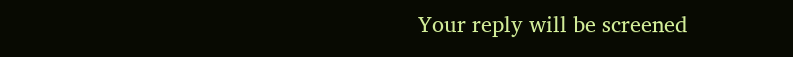Your reply will be screened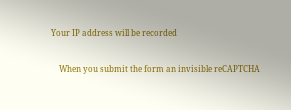Your IP address will be recorded

    When you submit the form an invisible reCAPTCHA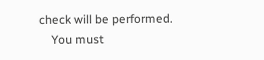check will be performed.
    You must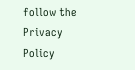follow the Privacy Policy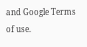and Google Terms of use.